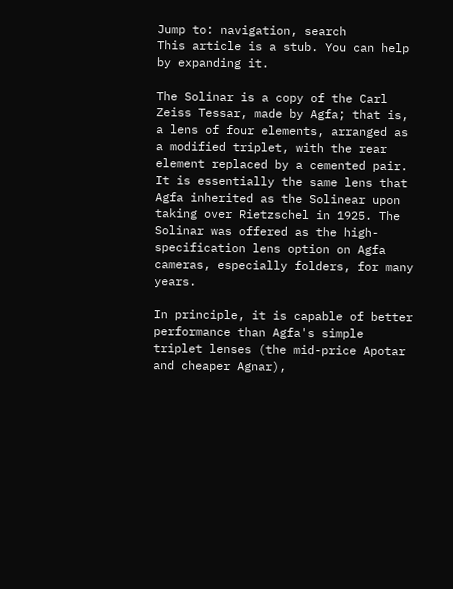Jump to: navigation, search
This article is a stub. You can help by expanding it.

The Solinar is a copy of the Carl Zeiss Tessar, made by Agfa; that is, a lens of four elements, arranged as a modified triplet, with the rear element replaced by a cemented pair. It is essentially the same lens that Agfa inherited as the Solinear upon taking over Rietzschel in 1925. The Solinar was offered as the high-specification lens option on Agfa cameras, especially folders, for many years.

In principle, it is capable of better performance than Agfa's simple triplet lenses (the mid-price Apotar and cheaper Agnar),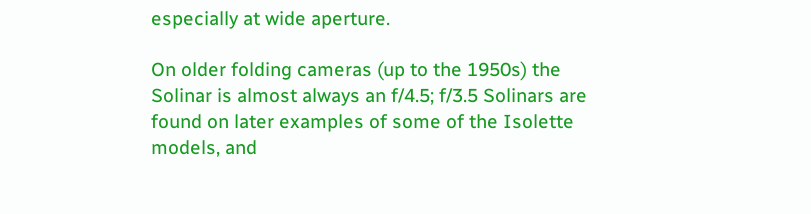especially at wide aperture.

On older folding cameras (up to the 1950s) the Solinar is almost always an f/4.5; f/3.5 Solinars are found on later examples of some of the Isolette models, and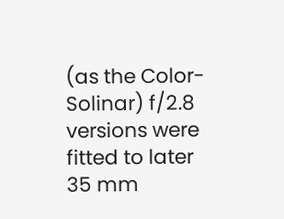(as the Color-Solinar) f/2.8 versions were fitted to later 35 mm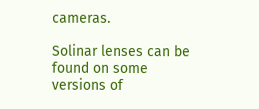cameras.

Solinar lenses can be found on some versions of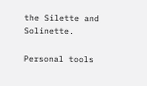the Silette and Solinette.

Personal tools